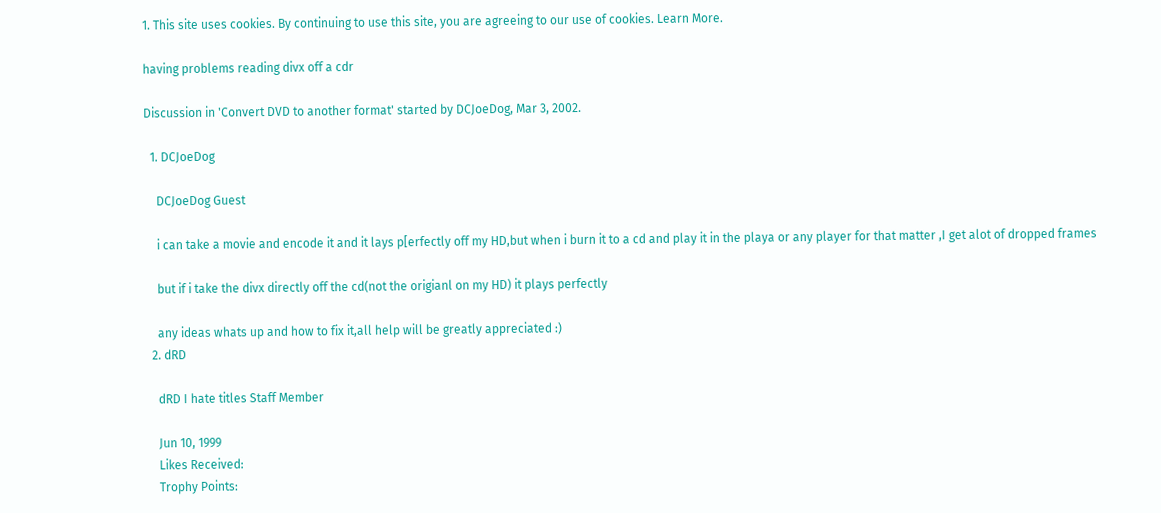1. This site uses cookies. By continuing to use this site, you are agreeing to our use of cookies. Learn More.

having problems reading divx off a cdr

Discussion in 'Convert DVD to another format' started by DCJoeDog, Mar 3, 2002.

  1. DCJoeDog

    DCJoeDog Guest

    i can take a movie and encode it and it lays p[erfectly off my HD,but when i burn it to a cd and play it in the playa or any player for that matter ,I get alot of dropped frames

    but if i take the divx directly off the cd(not the origianl on my HD) it plays perfectly

    any ideas whats up and how to fix it,all help will be greatly appreciated :)
  2. dRD

    dRD I hate titles Staff Member

    Jun 10, 1999
    Likes Received:
    Trophy Points: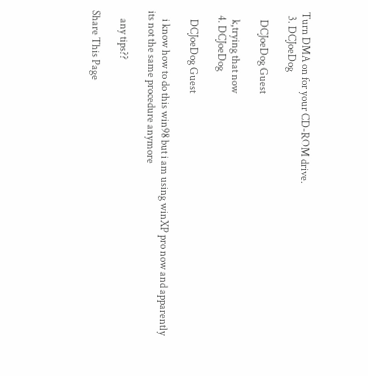Turn DMA on for your CD-ROM drive.
  3. DCJoeDog

    DCJoeDog Guest

    k,trying that now
  4. DCJoeDog

    DCJoeDog Guest

    i know how to do this win98 but i am using winXP pro now and apparently its not the same procedure anymore

    any tips??

Share This Page